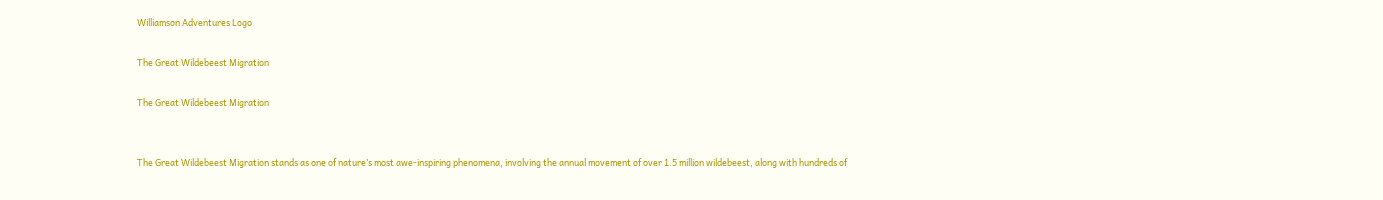Williamson Adventures Logo

The Great Wildebeest Migration

The Great Wildebeest Migration


The Great Wildebeest Migration stands as one of nature’s most awe-inspiring phenomena, involving the annual movement of over 1.5 million wildebeest, along with hundreds of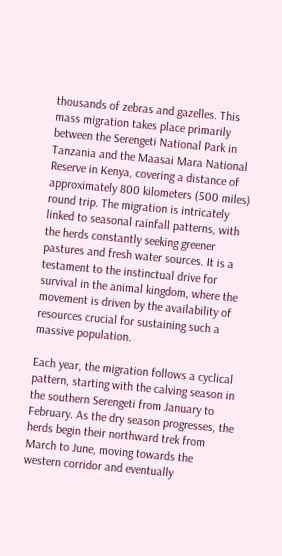thousands of zebras and gazelles. This mass migration takes place primarily between the Serengeti National Park in Tanzania and the Maasai Mara National Reserve in Kenya, covering a distance of approximately 800 kilometers (500 miles) round trip. The migration is intricately linked to seasonal rainfall patterns, with the herds constantly seeking greener pastures and fresh water sources. It is a testament to the instinctual drive for survival in the animal kingdom, where the movement is driven by the availability of resources crucial for sustaining such a massive population.

Each year, the migration follows a cyclical pattern, starting with the calving season in the southern Serengeti from January to February. As the dry season progresses, the herds begin their northward trek from March to June, moving towards the western corridor and eventually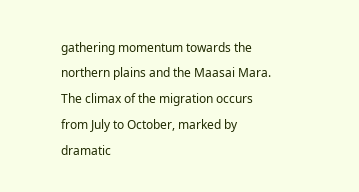gathering momentum towards the northern plains and the Maasai Mara. The climax of the migration occurs from July to October, marked by dramatic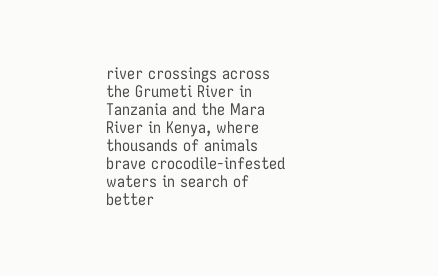river crossings across the Grumeti River in Tanzania and the Mara River in Kenya, where thousands of animals brave crocodile-infested waters in search of better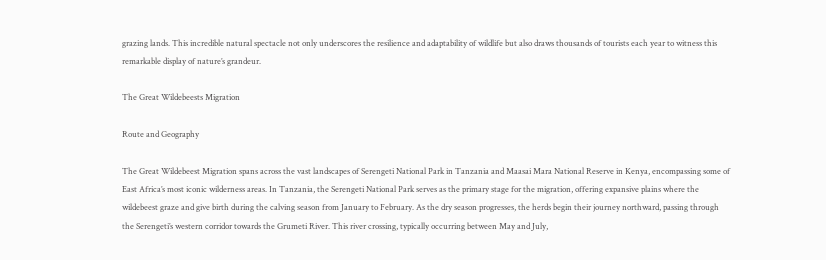grazing lands. This incredible natural spectacle not only underscores the resilience and adaptability of wildlife but also draws thousands of tourists each year to witness this remarkable display of nature’s grandeur.

The Great Wildebeests Migration

Route and Geography

The Great Wildebeest Migration spans across the vast landscapes of Serengeti National Park in Tanzania and Maasai Mara National Reserve in Kenya, encompassing some of East Africa’s most iconic wilderness areas. In Tanzania, the Serengeti National Park serves as the primary stage for the migration, offering expansive plains where the wildebeest graze and give birth during the calving season from January to February. As the dry season progresses, the herds begin their journey northward, passing through the Serengeti’s western corridor towards the Grumeti River. This river crossing, typically occurring between May and July,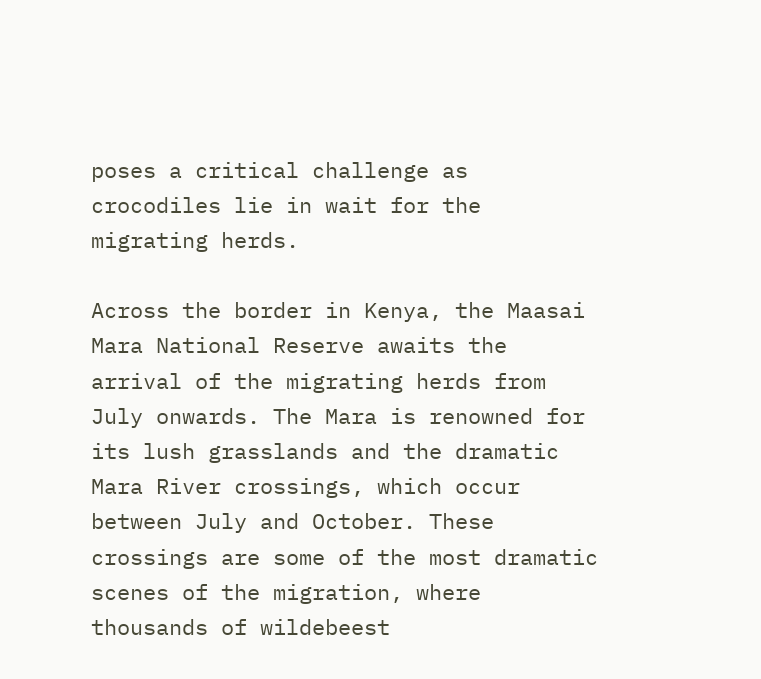poses a critical challenge as crocodiles lie in wait for the migrating herds.

Across the border in Kenya, the Maasai Mara National Reserve awaits the arrival of the migrating herds from July onwards. The Mara is renowned for its lush grasslands and the dramatic Mara River crossings, which occur between July and October. These crossings are some of the most dramatic scenes of the migration, where thousands of wildebeest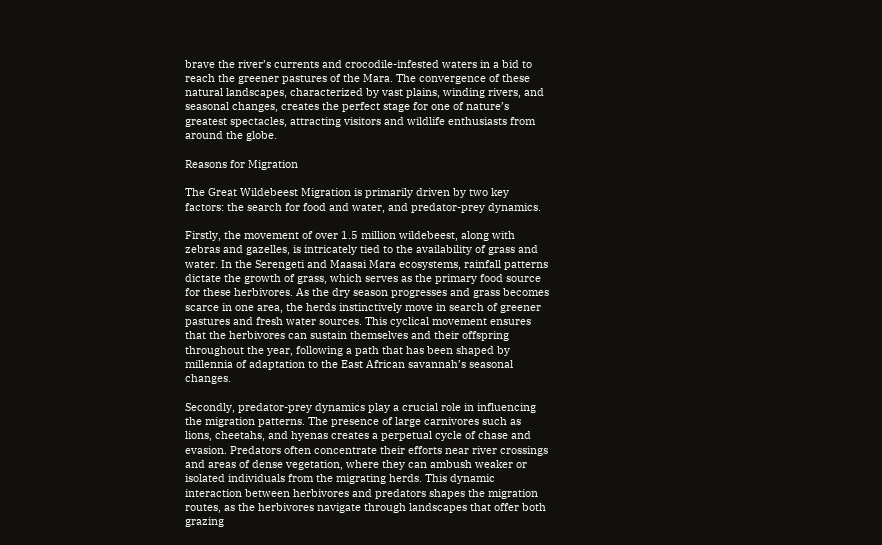brave the river’s currents and crocodile-infested waters in a bid to reach the greener pastures of the Mara. The convergence of these natural landscapes, characterized by vast plains, winding rivers, and seasonal changes, creates the perfect stage for one of nature’s greatest spectacles, attracting visitors and wildlife enthusiasts from around the globe.

Reasons for Migration

The Great Wildebeest Migration is primarily driven by two key factors: the search for food and water, and predator-prey dynamics.

Firstly, the movement of over 1.5 million wildebeest, along with zebras and gazelles, is intricately tied to the availability of grass and water. In the Serengeti and Maasai Mara ecosystems, rainfall patterns dictate the growth of grass, which serves as the primary food source for these herbivores. As the dry season progresses and grass becomes scarce in one area, the herds instinctively move in search of greener pastures and fresh water sources. This cyclical movement ensures that the herbivores can sustain themselves and their offspring throughout the year, following a path that has been shaped by millennia of adaptation to the East African savannah’s seasonal changes.

Secondly, predator-prey dynamics play a crucial role in influencing the migration patterns. The presence of large carnivores such as lions, cheetahs, and hyenas creates a perpetual cycle of chase and evasion. Predators often concentrate their efforts near river crossings and areas of dense vegetation, where they can ambush weaker or isolated individuals from the migrating herds. This dynamic interaction between herbivores and predators shapes the migration routes, as the herbivores navigate through landscapes that offer both grazing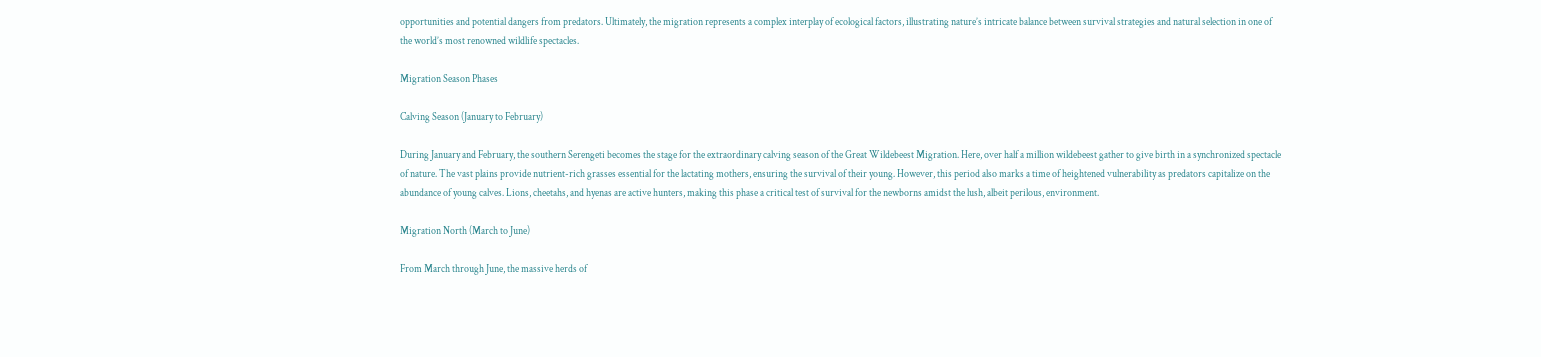opportunities and potential dangers from predators. Ultimately, the migration represents a complex interplay of ecological factors, illustrating nature’s intricate balance between survival strategies and natural selection in one of the world’s most renowned wildlife spectacles.

Migration Season Phases

Calving Season (January to February)

During January and February, the southern Serengeti becomes the stage for the extraordinary calving season of the Great Wildebeest Migration. Here, over half a million wildebeest gather to give birth in a synchronized spectacle of nature. The vast plains provide nutrient-rich grasses essential for the lactating mothers, ensuring the survival of their young. However, this period also marks a time of heightened vulnerability as predators capitalize on the abundance of young calves. Lions, cheetahs, and hyenas are active hunters, making this phase a critical test of survival for the newborns amidst the lush, albeit perilous, environment.

Migration North (March to June)

From March through June, the massive herds of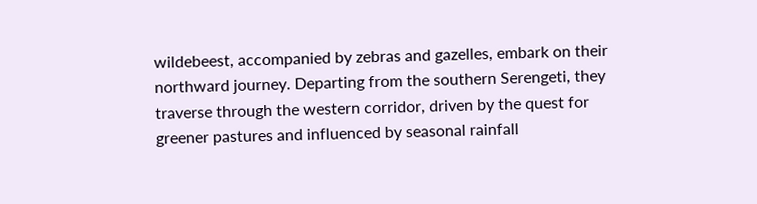wildebeest, accompanied by zebras and gazelles, embark on their northward journey. Departing from the southern Serengeti, they traverse through the western corridor, driven by the quest for greener pastures and influenced by seasonal rainfall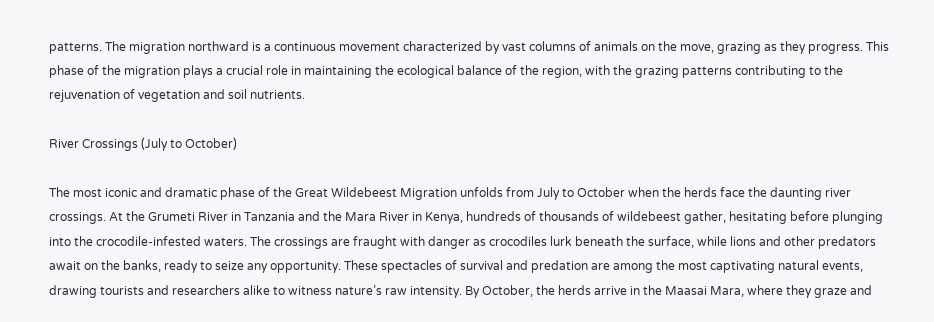patterns. The migration northward is a continuous movement characterized by vast columns of animals on the move, grazing as they progress. This phase of the migration plays a crucial role in maintaining the ecological balance of the region, with the grazing patterns contributing to the rejuvenation of vegetation and soil nutrients.

River Crossings (July to October)

The most iconic and dramatic phase of the Great Wildebeest Migration unfolds from July to October when the herds face the daunting river crossings. At the Grumeti River in Tanzania and the Mara River in Kenya, hundreds of thousands of wildebeest gather, hesitating before plunging into the crocodile-infested waters. The crossings are fraught with danger as crocodiles lurk beneath the surface, while lions and other predators await on the banks, ready to seize any opportunity. These spectacles of survival and predation are among the most captivating natural events, drawing tourists and researchers alike to witness nature’s raw intensity. By October, the herds arrive in the Maasai Mara, where they graze and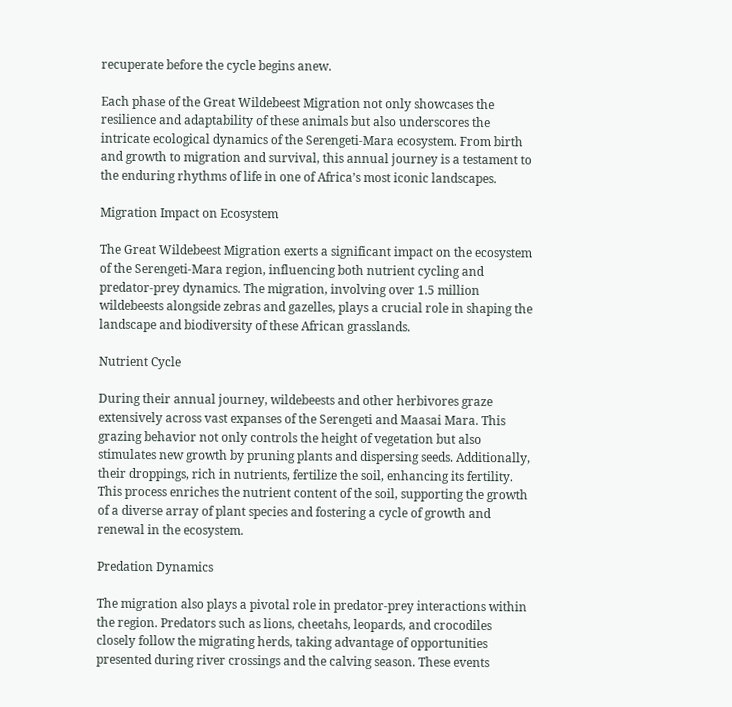recuperate before the cycle begins anew.

Each phase of the Great Wildebeest Migration not only showcases the resilience and adaptability of these animals but also underscores the intricate ecological dynamics of the Serengeti-Mara ecosystem. From birth and growth to migration and survival, this annual journey is a testament to the enduring rhythms of life in one of Africa’s most iconic landscapes.

Migration Impact on Ecosystem

The Great Wildebeest Migration exerts a significant impact on the ecosystem of the Serengeti-Mara region, influencing both nutrient cycling and predator-prey dynamics. The migration, involving over 1.5 million wildebeests alongside zebras and gazelles, plays a crucial role in shaping the landscape and biodiversity of these African grasslands.

Nutrient Cycle

During their annual journey, wildebeests and other herbivores graze extensively across vast expanses of the Serengeti and Maasai Mara. This grazing behavior not only controls the height of vegetation but also stimulates new growth by pruning plants and dispersing seeds. Additionally, their droppings, rich in nutrients, fertilize the soil, enhancing its fertility. This process enriches the nutrient content of the soil, supporting the growth of a diverse array of plant species and fostering a cycle of growth and renewal in the ecosystem.

Predation Dynamics

The migration also plays a pivotal role in predator-prey interactions within the region. Predators such as lions, cheetahs, leopards, and crocodiles closely follow the migrating herds, taking advantage of opportunities presented during river crossings and the calving season. These events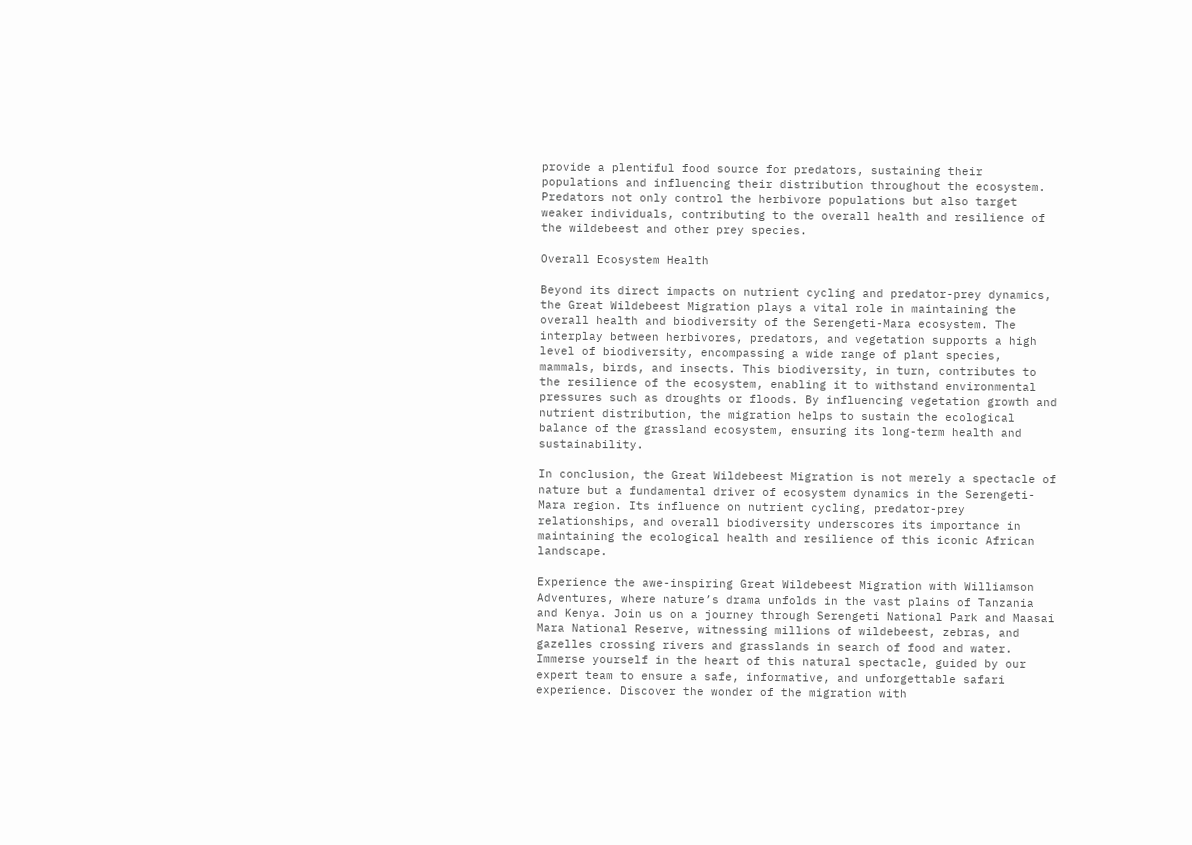provide a plentiful food source for predators, sustaining their populations and influencing their distribution throughout the ecosystem. Predators not only control the herbivore populations but also target weaker individuals, contributing to the overall health and resilience of the wildebeest and other prey species.

Overall Ecosystem Health

Beyond its direct impacts on nutrient cycling and predator-prey dynamics, the Great Wildebeest Migration plays a vital role in maintaining the overall health and biodiversity of the Serengeti-Mara ecosystem. The interplay between herbivores, predators, and vegetation supports a high level of biodiversity, encompassing a wide range of plant species, mammals, birds, and insects. This biodiversity, in turn, contributes to the resilience of the ecosystem, enabling it to withstand environmental pressures such as droughts or floods. By influencing vegetation growth and nutrient distribution, the migration helps to sustain the ecological balance of the grassland ecosystem, ensuring its long-term health and sustainability.

In conclusion, the Great Wildebeest Migration is not merely a spectacle of nature but a fundamental driver of ecosystem dynamics in the Serengeti-Mara region. Its influence on nutrient cycling, predator-prey relationships, and overall biodiversity underscores its importance in maintaining the ecological health and resilience of this iconic African landscape.

Experience the awe-inspiring Great Wildebeest Migration with Williamson Adventures, where nature’s drama unfolds in the vast plains of Tanzania and Kenya. Join us on a journey through Serengeti National Park and Maasai Mara National Reserve, witnessing millions of wildebeest, zebras, and gazelles crossing rivers and grasslands in search of food and water. Immerse yourself in the heart of this natural spectacle, guided by our expert team to ensure a safe, informative, and unforgettable safari experience. Discover the wonder of the migration with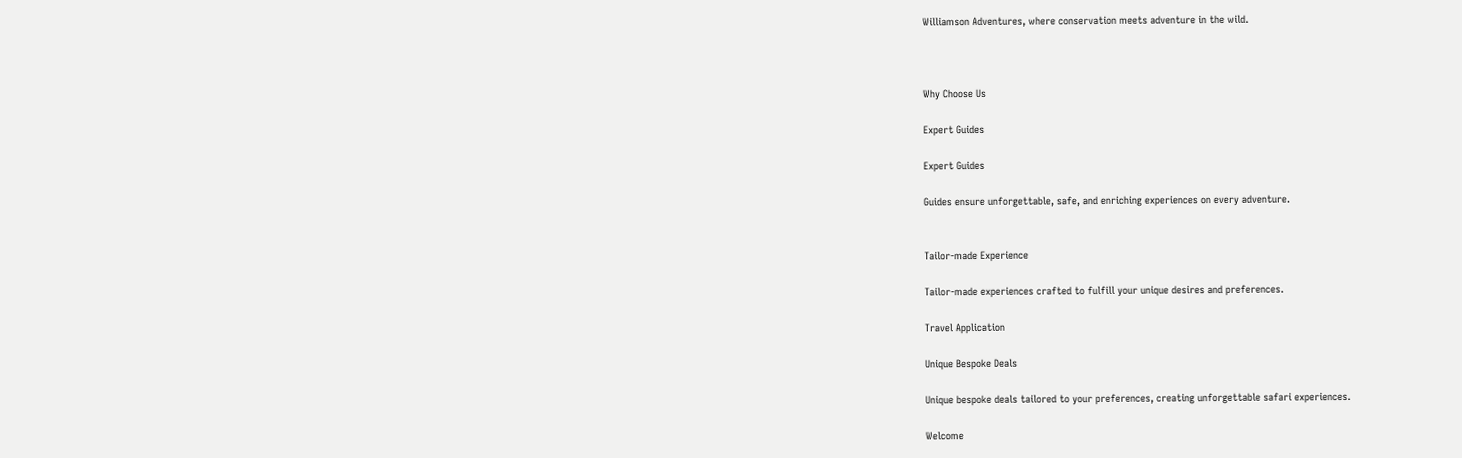Williamson Adventures, where conservation meets adventure in the wild.



Why Choose Us

Expert Guides

Expert Guides

Guides ensure unforgettable, safe, and enriching experiences on every adventure.


Tailor-made Experience

Tailor-made experiences crafted to fulfill your unique desires and preferences.

Travel Application

Unique Bespoke Deals

Unique bespoke deals tailored to your preferences, creating unforgettable safari experiences.

Welcome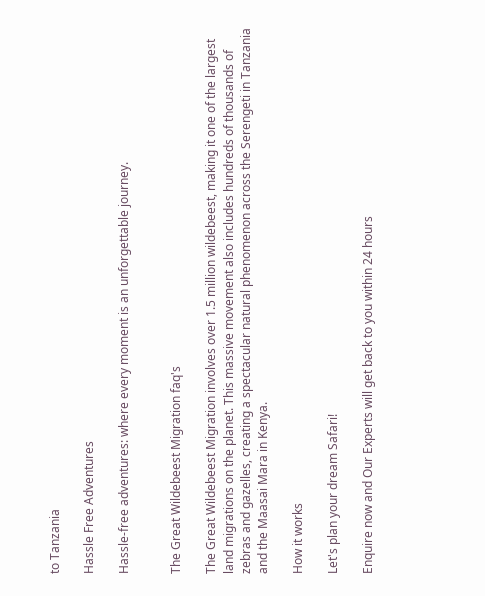to Tanzania

Hassle Free Adventures

Hassle-free adventures: where every moment is an unforgettable journey.


The Great Wildebeest Migration faq's

The Great Wildebeest Migration involves over 1.5 million wildebeest, making it one of the largest land migrations on the planet. This massive movement also includes hundreds of thousands of zebras and gazelles, creating a spectacular natural phenomenon across the Serengeti in Tanzania and the Maasai Mara in Kenya.

How it works

Let's plan your dream Safari!

Enquire now and Our Experts will get back to you within 24 hours